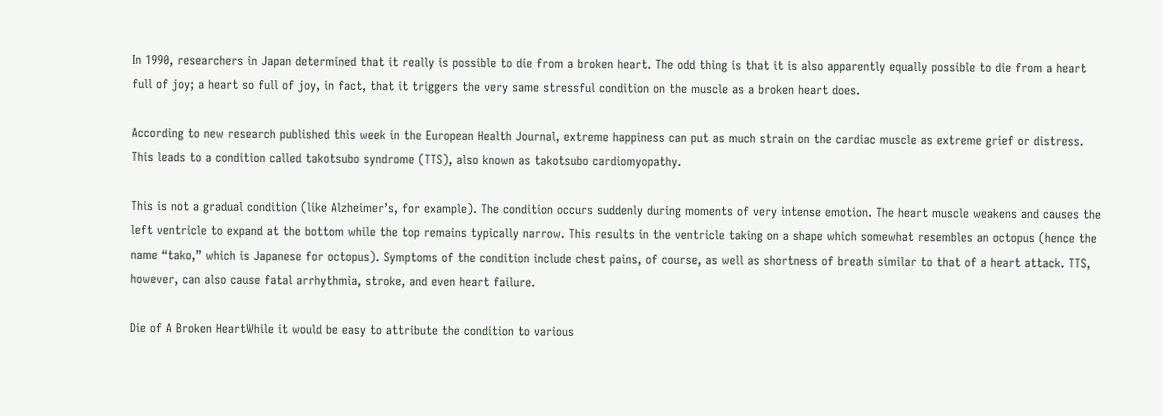In 1990, researchers in Japan determined that it really is possible to die from a broken heart. The odd thing is that it is also apparently equally possible to die from a heart full of joy; a heart so full of joy, in fact, that it triggers the very same stressful condition on the muscle as a broken heart does.

According to new research published this week in the European Health Journal, extreme happiness can put as much strain on the cardiac muscle as extreme grief or distress. This leads to a condition called takotsubo syndrome (TTS), also known as takotsubo cardiomyopathy.

This is not a gradual condition (like Alzheimer’s, for example). The condition occurs suddenly during moments of very intense emotion. The heart muscle weakens and causes the left ventricle to expand at the bottom while the top remains typically narrow. This results in the ventricle taking on a shape which somewhat resembles an octopus (hence the name “tako,” which is Japanese for octopus). Symptoms of the condition include chest pains, of course, as well as shortness of breath similar to that of a heart attack. TTS, however, can also cause fatal arrhythmia, stroke, and even heart failure.

Die of A Broken HeartWhile it would be easy to attribute the condition to various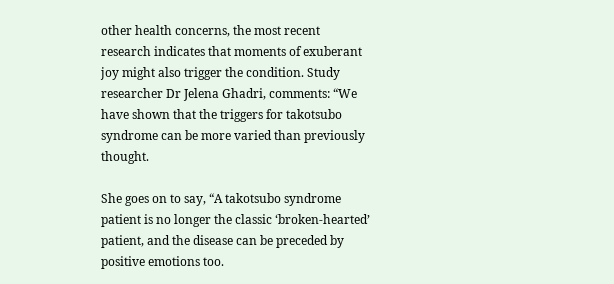other health concerns, the most recent research indicates that moments of exuberant joy might also trigger the condition. Study researcher Dr Jelena Ghadri, comments: “We have shown that the triggers for takotsubo syndrome can be more varied than previously thought.

She goes on to say, “A takotsubo syndrome patient is no longer the classic ‘broken-hearted’ patient, and the disease can be preceded by positive emotions too.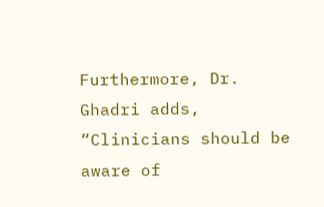Furthermore, Dr. Ghadri adds, “Clinicians should be aware of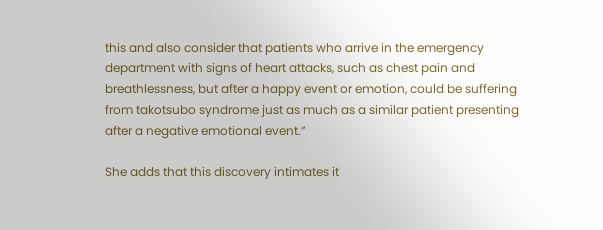this and also consider that patients who arrive in the emergency department with signs of heart attacks, such as chest pain and breathlessness, but after a happy event or emotion, could be suffering from takotsubo syndrome just as much as a similar patient presenting after a negative emotional event.”

She adds that this discovery intimates it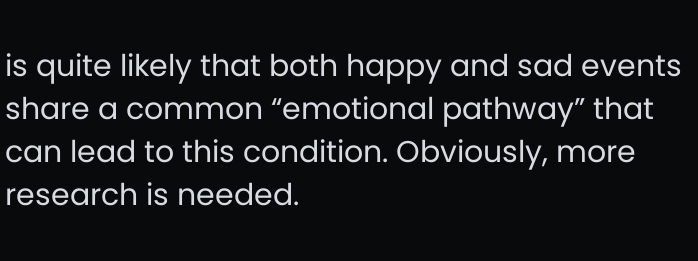is quite likely that both happy and sad events share a common “emotional pathway” that can lead to this condition. Obviously, more research is needed.